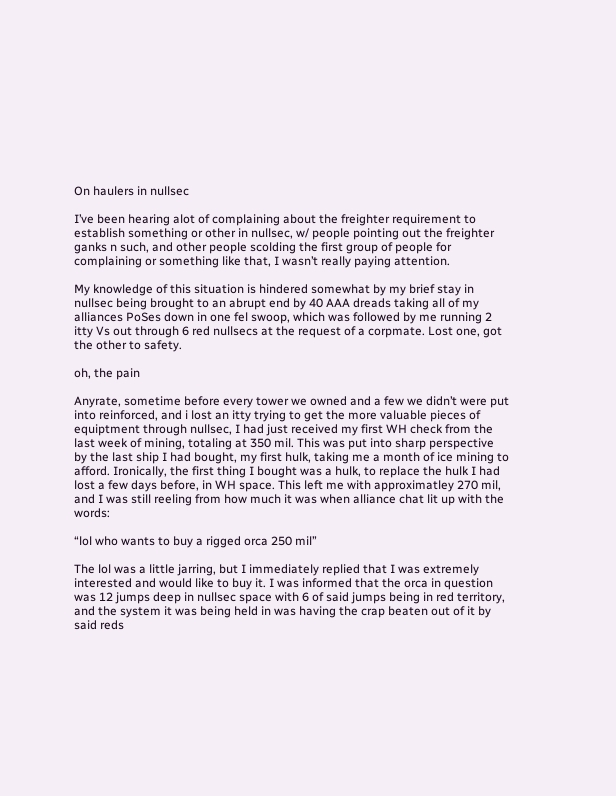On haulers in nullsec

I’ve been hearing alot of complaining about the freighter requirement to establish something or other in nullsec, w/ people pointing out the freighter ganks n such, and other people scolding the first group of people for complaining or something like that, I wasn’t really paying attention.

My knowledge of this situation is hindered somewhat by my brief stay in nullsec being brought to an abrupt end by 40 AAA dreads taking all of my alliances PoSes down in one fel swoop, which was followed by me running 2 itty Vs out through 6 red nullsecs at the request of a corpmate. Lost one, got the other to safety.

oh, the pain

Anyrate, sometime before every tower we owned and a few we didn’t were put into reinforced, and i lost an itty trying to get the more valuable pieces of equiptment through nullsec, I had just received my first WH check from the last week of mining, totaling at 350 mil. This was put into sharp perspective by the last ship I had bought, my first hulk, taking me a month of ice mining to afford. Ironically, the first thing I bought was a hulk, to replace the hulk I had lost a few days before, in WH space. This left me with approximatley 270 mil, and I was still reeling from how much it was when alliance chat lit up with the words:

“lol who wants to buy a rigged orca 250 mil”

The lol was a little jarring, but I immediately replied that I was extremely interested and would like to buy it. I was informed that the orca in question was 12 jumps deep in nullsec space with 6 of said jumps being in red territory, and the system it was being held in was having the crap beaten out of it by said reds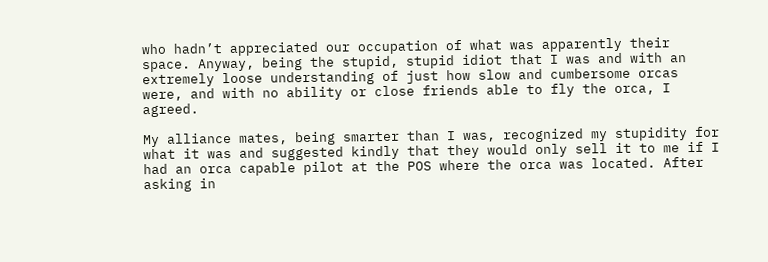who hadn’t appreciated our occupation of what was apparently their space. Anyway, being the stupid, stupid idiot that I was and with an extremely loose understanding of just how slow and cumbersome orcas were, and with no ability or close friends able to fly the orca, I agreed.

My alliance mates, being smarter than I was, recognized my stupidity for what it was and suggested kindly that they would only sell it to me if I had an orca capable pilot at the POS where the orca was located. After asking in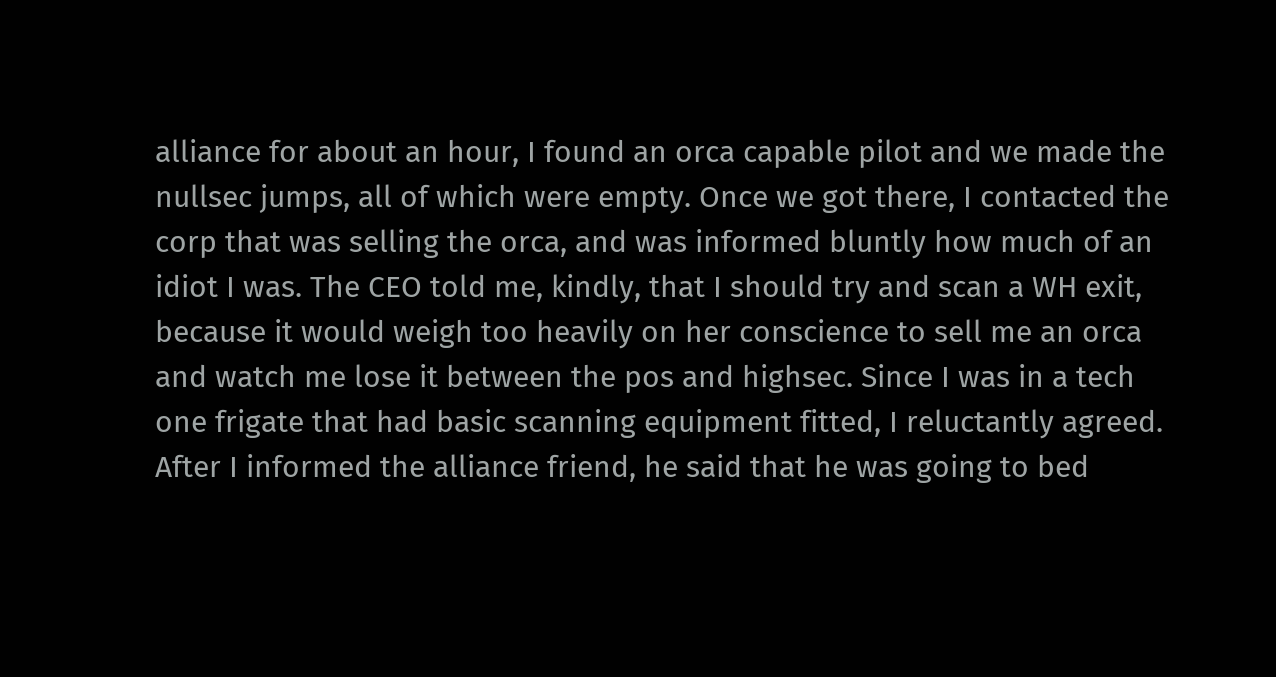alliance for about an hour, I found an orca capable pilot and we made the nullsec jumps, all of which were empty. Once we got there, I contacted the corp that was selling the orca, and was informed bluntly how much of an idiot I was. The CEO told me, kindly, that I should try and scan a WH exit, because it would weigh too heavily on her conscience to sell me an orca and watch me lose it between the pos and highsec. Since I was in a tech one frigate that had basic scanning equipment fitted, I reluctantly agreed. After I informed the alliance friend, he said that he was going to bed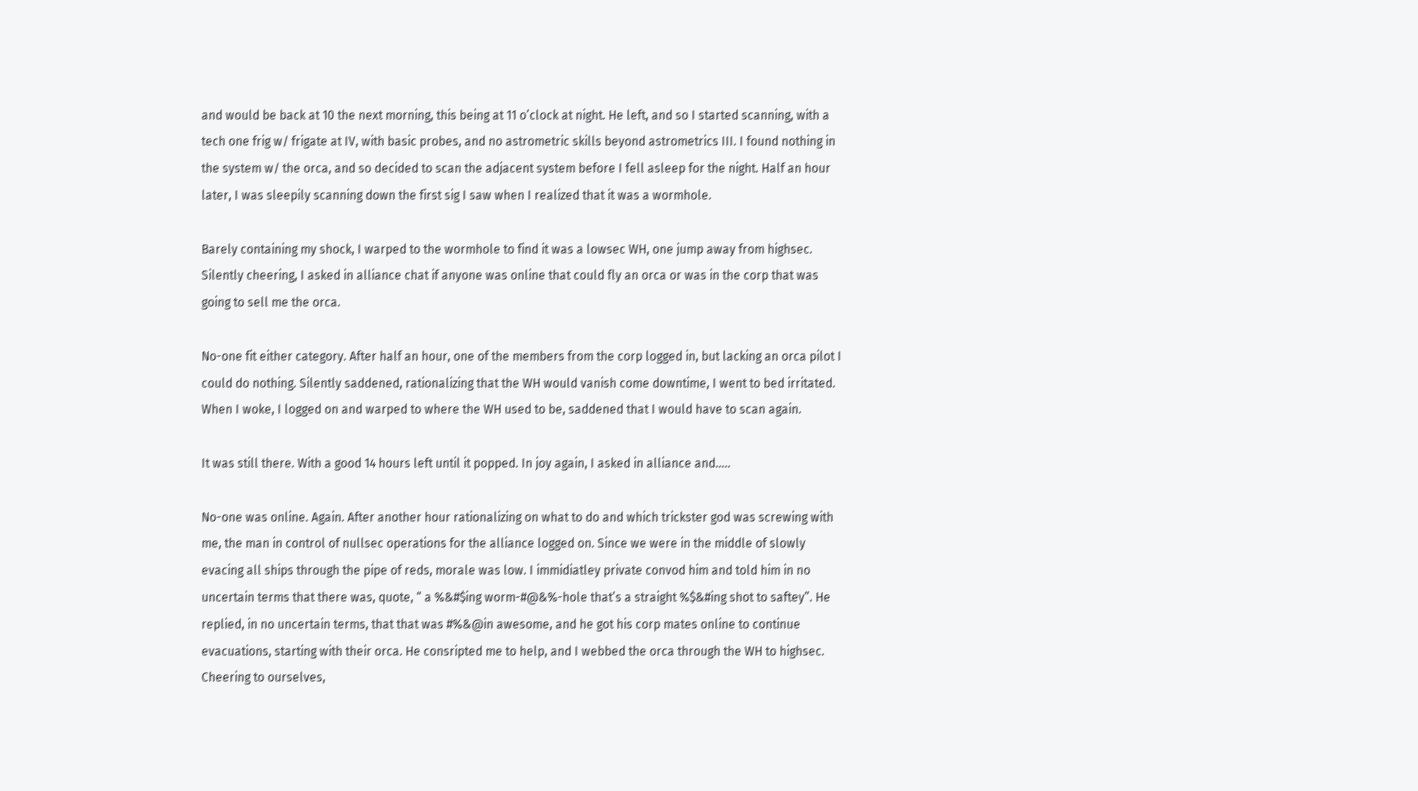and would be back at 10 the next morning, this being at 11 o’clock at night. He left, and so I started scanning, with a tech one frig w/ frigate at IV, with basic probes, and no astrometric skills beyond astrometrics III. I found nothing in the system w/ the orca, and so decided to scan the adjacent system before I fell asleep for the night. Half an hour later, I was sleepily scanning down the first sig I saw when I realized that it was a wormhole.

Barely containing my shock, I warped to the wormhole to find it was a lowsec WH, one jump away from highsec. Silently cheering, I asked in alliance chat if anyone was online that could fly an orca or was in the corp that was going to sell me the orca.

No-one fit either category. After half an hour, one of the members from the corp logged in, but lacking an orca pilot I could do nothing. Silently saddened, rationalizing that the WH would vanish come downtime, I went to bed irritated. When I woke, I logged on and warped to where the WH used to be, saddened that I would have to scan again.

It was still there. With a good 14 hours left until it popped. In joy again, I asked in alliance and…..

No-one was online. Again. After another hour rationalizing on what to do and which trickster god was screwing with me, the man in control of nullsec operations for the alliance logged on. Since we were in the middle of slowly evacing all ships through the pipe of reds, morale was low. I immidiatley private convod him and told him in no uncertain terms that there was, quote, “ a %&#$ing worm-#@&%-hole that’s a straight %$&#ing shot to saftey”. He replied, in no uncertain terms, that that was #%&@in awesome, and he got his corp mates online to continue evacuations, starting with their orca. He consripted me to help, and I webbed the orca through the WH to highsec. Cheering to ourselves,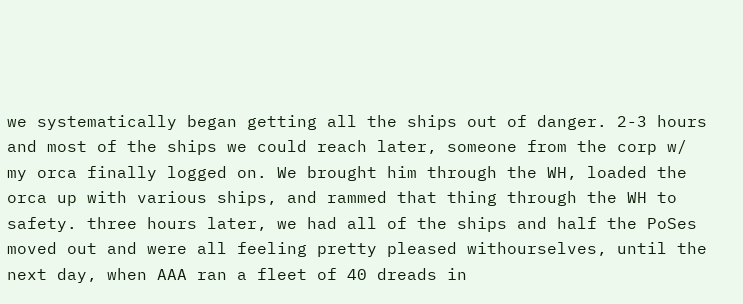we systematically began getting all the ships out of danger. 2-3 hours and most of the ships we could reach later, someone from the corp w/ my orca finally logged on. We brought him through the WH, loaded the orca up with various ships, and rammed that thing through the WH to safety. three hours later, we had all of the ships and half the PoSes moved out and were all feeling pretty pleased withourselves, until the next day, when AAA ran a fleet of 40 dreads in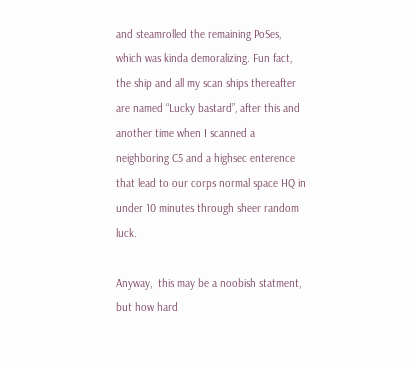and steamrolled the remaining PoSes, which was kinda demoralizing. Fun fact, the ship and all my scan ships thereafter are named “Lucky bastard”, after this and another time when I scanned a neighboring C5 and a highsec enterence that lead to our corps normal space HQ in under 10 minutes through sheer random luck.

Anyway,  this may be a noobish statment, but how hard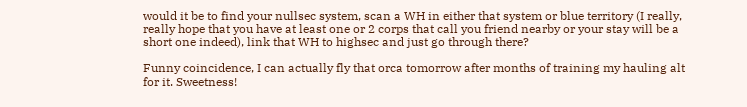would it be to find your nullsec system, scan a WH in either that system or blue territory (I really, really hope that you have at least one or 2 corps that call you friend nearby or your stay will be a short one indeed), link that WH to highsec and just go through there?

Funny coincidence, I can actually fly that orca tomorrow after months of training my hauling alt for it. Sweetness!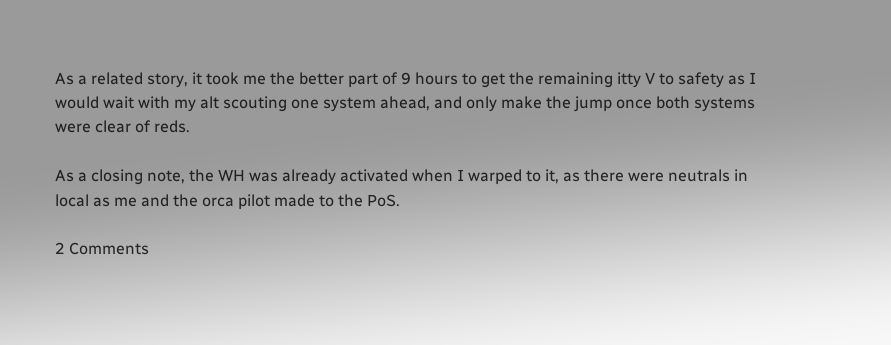As a related story, it took me the better part of 9 hours to get the remaining itty V to safety as I would wait with my alt scouting one system ahead, and only make the jump once both systems were clear of reds.

As a closing note, the WH was already activated when I warped to it, as there were neutrals in local as me and the orca pilot made to the PoS.

2 Comments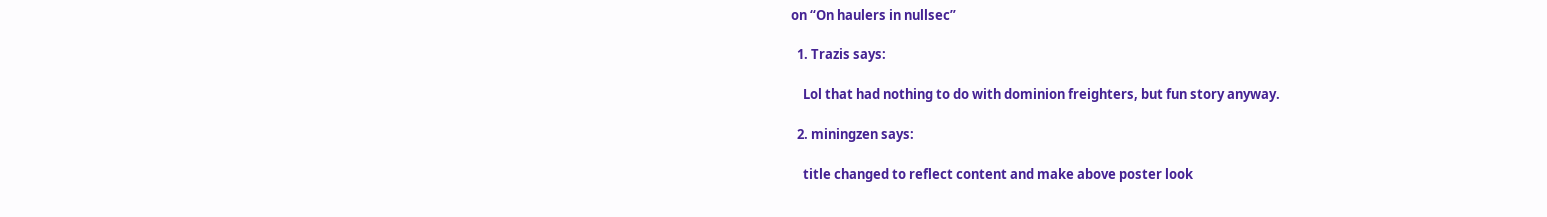on “On haulers in nullsec”

  1. Trazis says:

    Lol that had nothing to do with dominion freighters, but fun story anyway.

  2. miningzen says:

    title changed to reflect content and make above poster look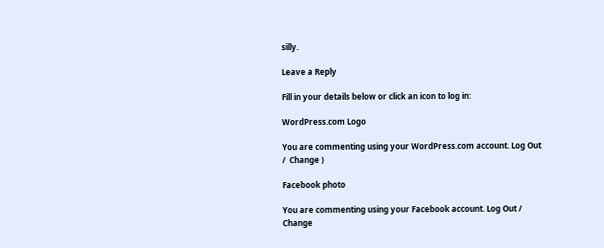silly.

Leave a Reply

Fill in your details below or click an icon to log in:

WordPress.com Logo

You are commenting using your WordPress.com account. Log Out /  Change )

Facebook photo

You are commenting using your Facebook account. Log Out /  Change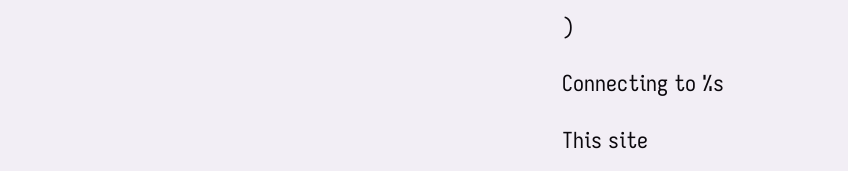)

Connecting to %s

This site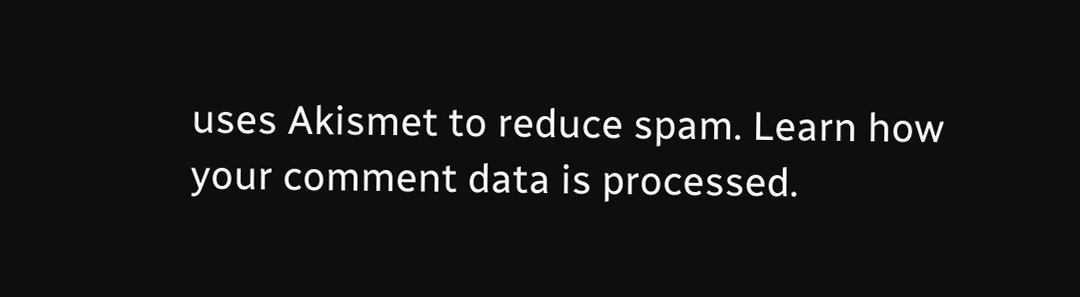uses Akismet to reduce spam. Learn how your comment data is processed.